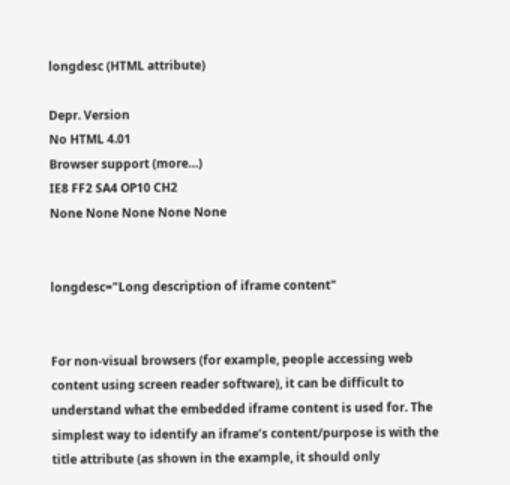longdesc (HTML attribute)

Depr. Version
No HTML 4.01
Browser support (more…)
IE8 FF2 SA4 OP10 CH2
None None None None None


longdesc="Long description of iframe content"


For non-visual browsers (for example, people accessing web content using screen reader software), it can be difficult to understand what the embedded iframe content is used for. The simplest way to identify an iframe’s content/purpose is with the title attribute (as shown in the example, it should only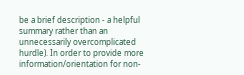be a brief description - a helpful summary rather than an unnecessarily overcomplicated hurdle). In order to provide more information/orientation for non-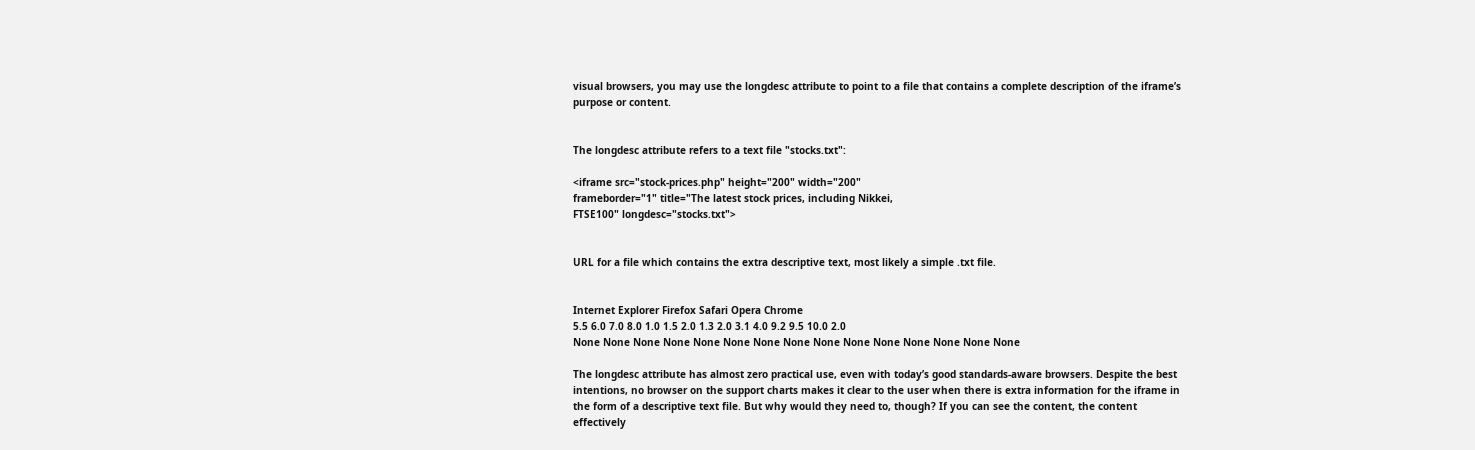visual browsers, you may use the longdesc attribute to point to a file that contains a complete description of the iframe’s purpose or content.


The longdesc attribute refers to a text file "stocks.txt":

<iframe src="stock-prices.php" height="200" width="200"
frameborder="1" title="The latest stock prices, including Nikkei,
FTSE100" longdesc="stocks.txt">


URL for a file which contains the extra descriptive text, most likely a simple .txt file.


Internet Explorer Firefox Safari Opera Chrome
5.5 6.0 7.0 8.0 1.0 1.5 2.0 1.3 2.0 3.1 4.0 9.2 9.5 10.0 2.0
None None None None None None None None None None None None None None None

The longdesc attribute has almost zero practical use, even with today’s good standards-aware browsers. Despite the best intentions, no browser on the support charts makes it clear to the user when there is extra information for the iframe in the form of a descriptive text file. But why would they need to, though? If you can see the content, the content effectively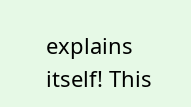explains itself! This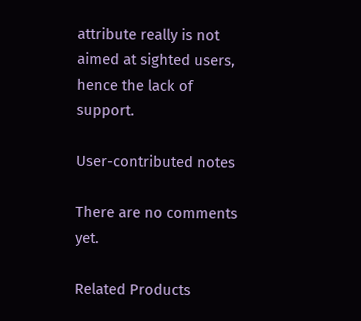attribute really is not aimed at sighted users, hence the lack of support.

User-contributed notes

There are no comments yet.

Related Products